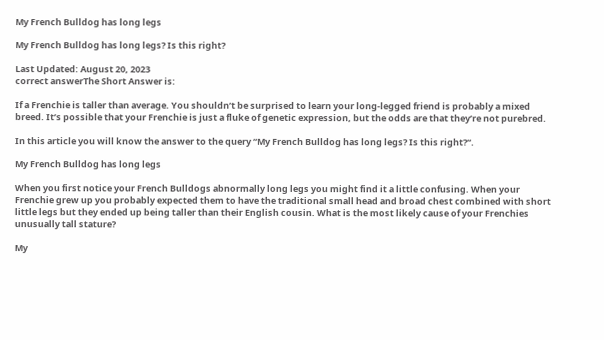My French Bulldog has long legs

My French Bulldog has long legs? Is this right?

Last Updated: August 20, 2023
correct answerThe Short Answer is:

If a Frenchie is taller than average. You shouldn’t be surprised to learn your long-legged friend is probably a mixed breed. It’s possible that your Frenchie is just a fluke of genetic expression, but the odds are that they’re not purebred.

In this article you will know the answer to the query “My French Bulldog has long legs? Is this right?“.

My French Bulldog has long legs

When you first notice your French Bulldogs abnormally long legs you might find it a little confusing. When your Frenchie grew up you probably expected them to have the traditional small head and broad chest combined with short little legs but they ended up being taller than their English cousin. What is the most likely cause of your Frenchies unusually tall stature?

My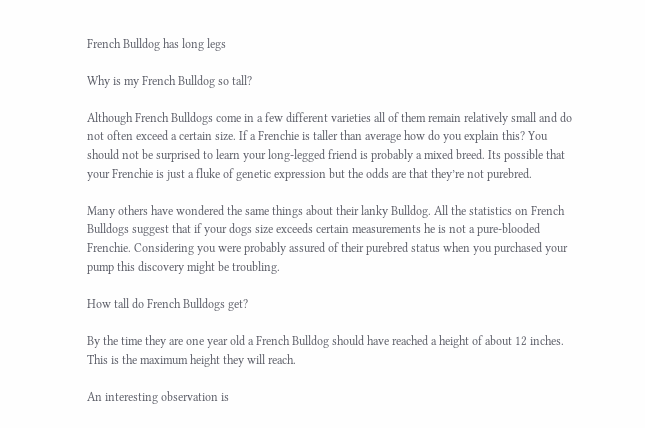French Bulldog has long legs

Why is my French Bulldog so tall?

Although French Bulldogs come in a few different varieties all of them remain relatively small and do not often exceed a certain size. If a Frenchie is taller than average how do you explain this? You should not be surprised to learn your long-legged friend is probably a mixed breed. Its possible that your Frenchie is just a fluke of genetic expression but the odds are that they’re not purebred.

Many others have wondered the same things about their lanky Bulldog. All the statistics on French Bulldogs suggest that if your dogs size exceeds certain measurements he is not a pure-blooded Frenchie. Considering you were probably assured of their purebred status when you purchased your pump this discovery might be troubling.

How tall do French Bulldogs get?

By the time they are one year old a French Bulldog should have reached a height of about 12 inches. This is the maximum height they will reach.

An interesting observation is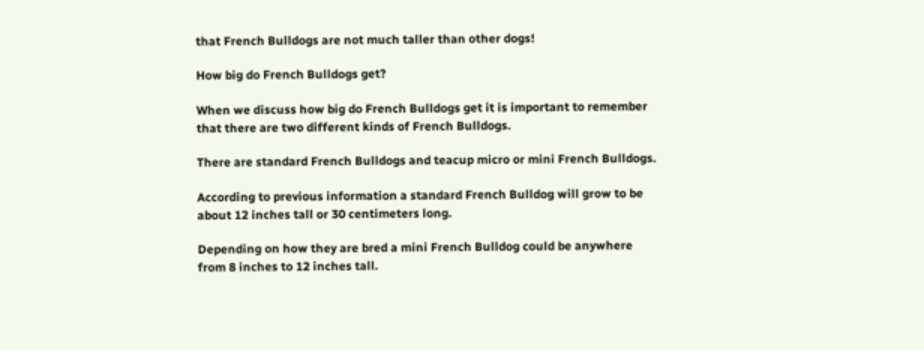that French Bulldogs are not much taller than other dogs!

How big do French Bulldogs get?

When we discuss how big do French Bulldogs get it is important to remember that there are two different kinds of French Bulldogs.

There are standard French Bulldogs and teacup micro or mini French Bulldogs.

According to previous information a standard French Bulldog will grow to be about 12 inches tall or 30 centimeters long.

Depending on how they are bred a mini French Bulldog could be anywhere from 8 inches to 12 inches tall.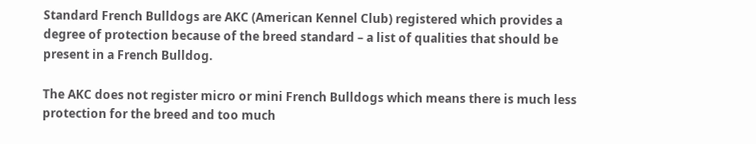Standard French Bulldogs are AKC (American Kennel Club) registered which provides a degree of protection because of the breed standard – a list of qualities that should be present in a French Bulldog.

The AKC does not register micro or mini French Bulldogs which means there is much less protection for the breed and too much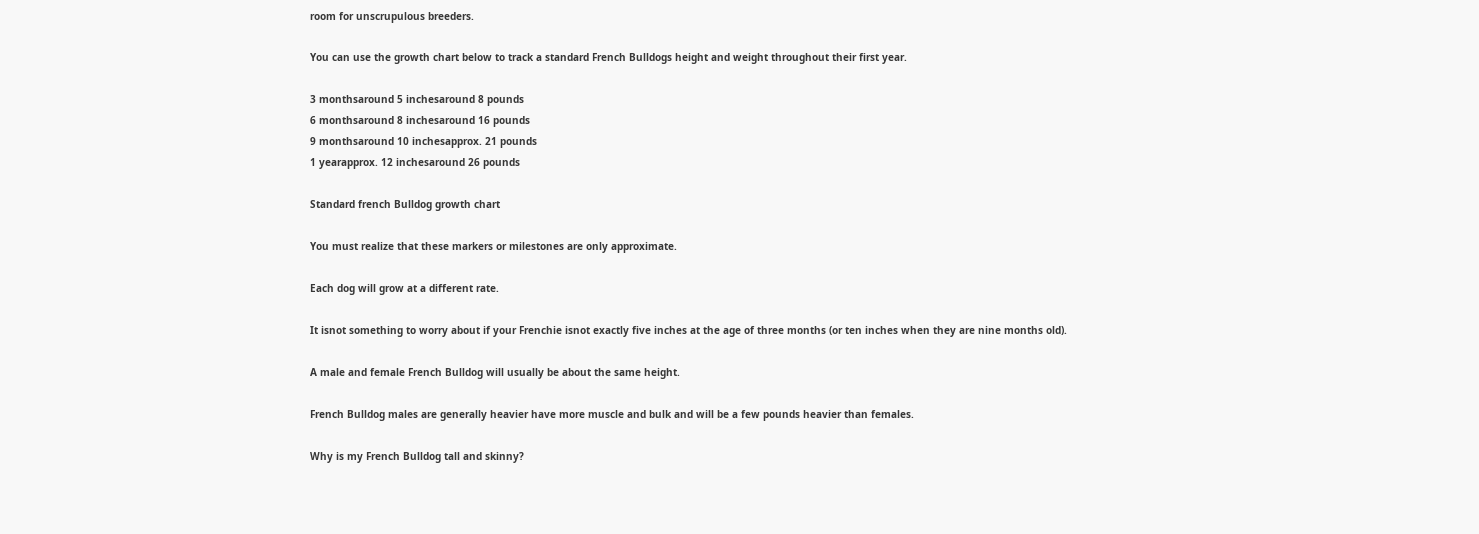room for unscrupulous breeders.

You can use the growth chart below to track a standard French Bulldogs height and weight throughout their first year.

3 monthsaround 5 inchesaround 8 pounds
6 monthsaround 8 inchesaround 16 pounds
9 monthsaround 10 inchesapprox. 21 pounds
1 yearapprox. 12 inchesaround 26 pounds

Standard french Bulldog growth chart

You must realize that these markers or milestones are only approximate.

Each dog will grow at a different rate.

It isnot something to worry about if your Frenchie isnot exactly five inches at the age of three months (or ten inches when they are nine months old).

A male and female French Bulldog will usually be about the same height.

French Bulldog males are generally heavier have more muscle and bulk and will be a few pounds heavier than females.

Why is my French Bulldog tall and skinny?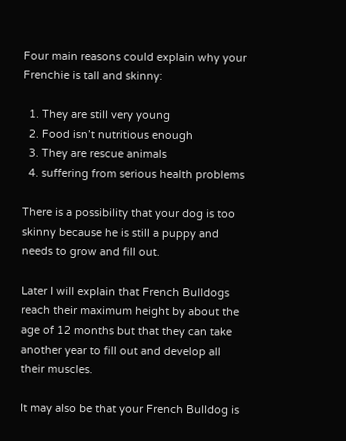Four main reasons could explain why your Frenchie is tall and skinny:

  1. They are still very young
  2. Food isn’t nutritious enough
  3. They are rescue animals
  4. suffering from serious health problems

There is a possibility that your dog is too skinny because he is still a puppy and needs to grow and fill out.

Later I will explain that French Bulldogs reach their maximum height by about the age of 12 months but that they can take another year to fill out and develop all their muscles.

It may also be that your French Bulldog is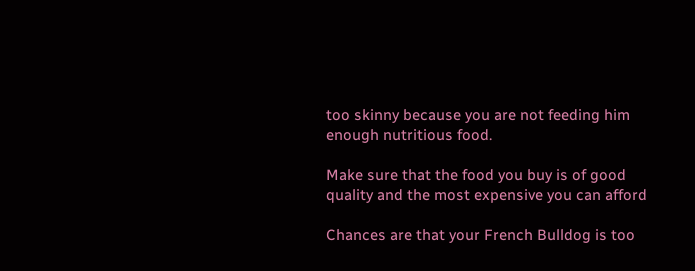too skinny because you are not feeding him enough nutritious food.

Make sure that the food you buy is of good quality and the most expensive you can afford

Chances are that your French Bulldog is too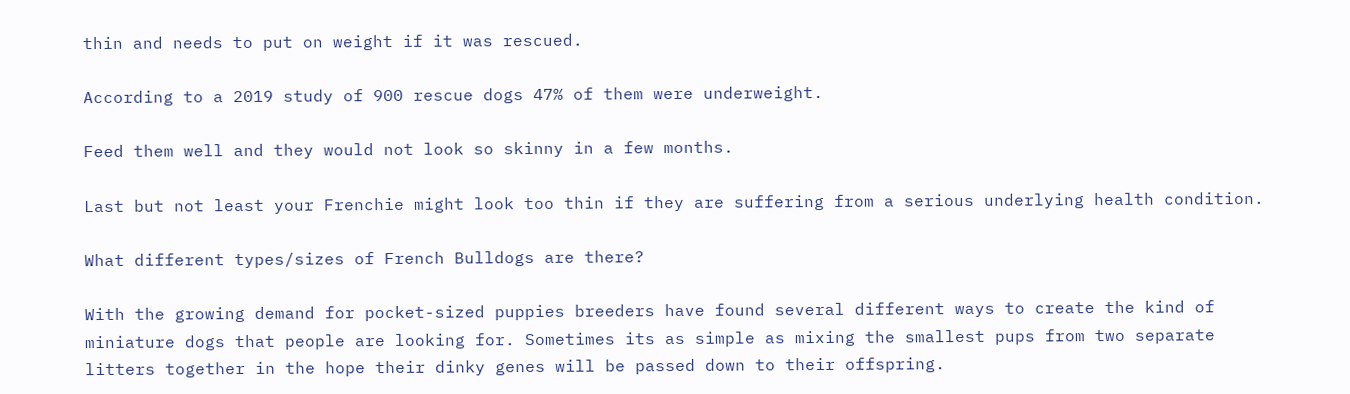thin and needs to put on weight if it was rescued.

According to a 2019 study of 900 rescue dogs 47% of them were underweight.

Feed them well and they would not look so skinny in a few months.

Last but not least your Frenchie might look too thin if they are suffering from a serious underlying health condition.

What different types/sizes of French Bulldogs are there?

With the growing demand for pocket-sized puppies breeders have found several different ways to create the kind of miniature dogs that people are looking for. Sometimes its as simple as mixing the smallest pups from two separate litters together in the hope their dinky genes will be passed down to their offspring.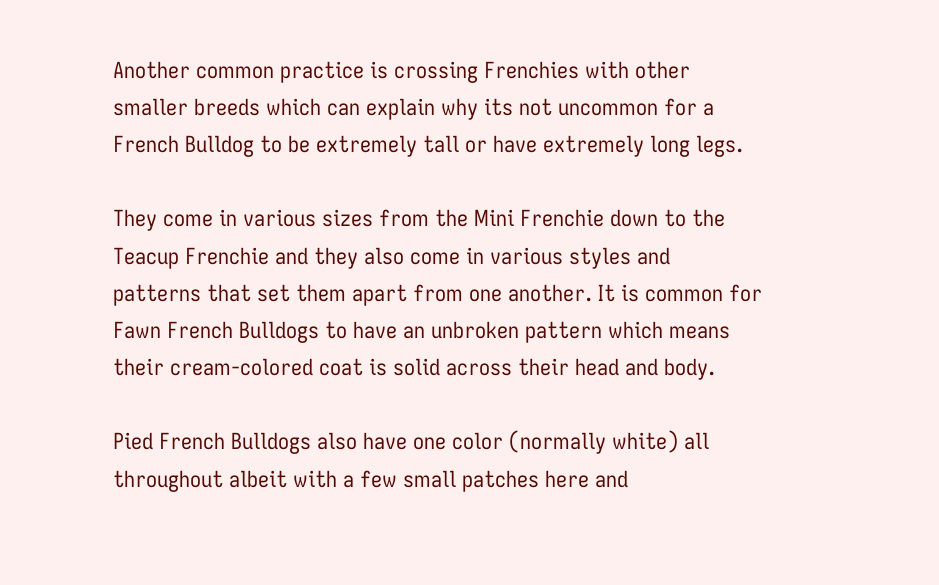Another common practice is crossing Frenchies with other smaller breeds which can explain why its not uncommon for a French Bulldog to be extremely tall or have extremely long legs.

They come in various sizes from the Mini Frenchie down to the Teacup Frenchie and they also come in various styles and patterns that set them apart from one another. It is common for Fawn French Bulldogs to have an unbroken pattern which means their cream-colored coat is solid across their head and body.

Pied French Bulldogs also have one color (normally white) all throughout albeit with a few small patches here and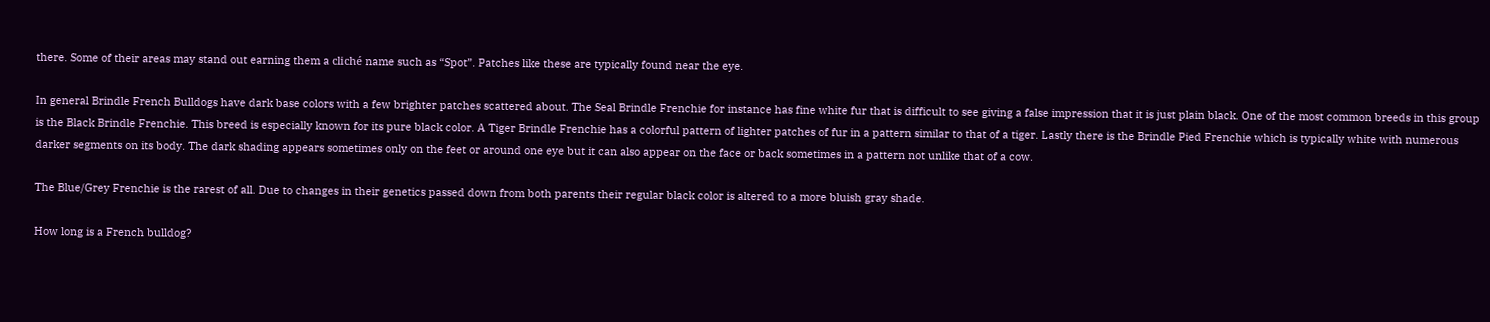there. Some of their areas may stand out earning them a cliché name such as “Spot”. Patches like these are typically found near the eye.

In general Brindle French Bulldogs have dark base colors with a few brighter patches scattered about. The Seal Brindle Frenchie for instance has fine white fur that is difficult to see giving a false impression that it is just plain black. One of the most common breeds in this group is the Black Brindle Frenchie. This breed is especially known for its pure black color. A Tiger Brindle Frenchie has a colorful pattern of lighter patches of fur in a pattern similar to that of a tiger. Lastly there is the Brindle Pied Frenchie which is typically white with numerous darker segments on its body. The dark shading appears sometimes only on the feet or around one eye but it can also appear on the face or back sometimes in a pattern not unlike that of a cow.

The Blue/Grey Frenchie is the rarest of all. Due to changes in their genetics passed down from both parents their regular black color is altered to a more bluish gray shade.

How long is a French bulldog?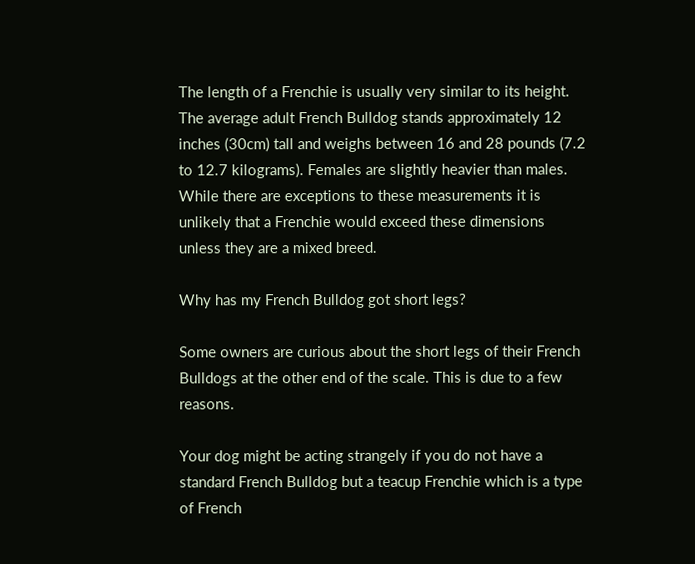The length of a Frenchie is usually very similar to its height. The average adult French Bulldog stands approximately 12 inches (30cm) tall and weighs between 16 and 28 pounds (7.2 to 12.7 kilograms). Females are slightly heavier than males. While there are exceptions to these measurements it is unlikely that a Frenchie would exceed these dimensions unless they are a mixed breed.

Why has my French Bulldog got short legs?

Some owners are curious about the short legs of their French Bulldogs at the other end of the scale. This is due to a few reasons.

Your dog might be acting strangely if you do not have a standard French Bulldog but a teacup Frenchie which is a type of French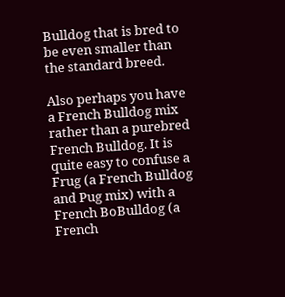Bulldog that is bred to be even smaller than the standard breed.

Also perhaps you have a French Bulldog mix rather than a purebred French Bulldog. It is quite easy to confuse a Frug (a French Bulldog and Pug mix) with a French BoBulldog (a French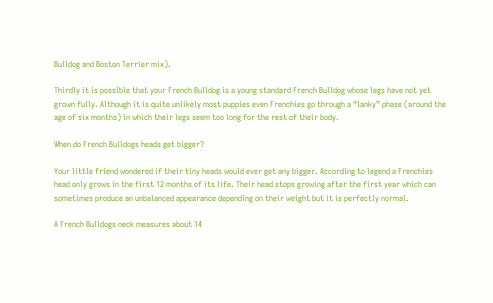Bulldog and Boston Terrier mix).

Thirdly it is possible that your French Bulldog is a young standard French Bulldog whose legs have not yet grown fully. Although it is quite unlikely most puppies even Frenchies go through a “lanky” phase (around the age of six months) in which their legs seem too long for the rest of their body.

When do French Bulldogs heads get bigger?

Your little friend wondered if their tiny heads would ever get any bigger. According to legend a Frenchies head only grows in the first 12 months of its life. Their head stops growing after the first year which can sometimes produce an unbalanced appearance depending on their weight but it is perfectly normal.

A French Bulldogs neck measures about 14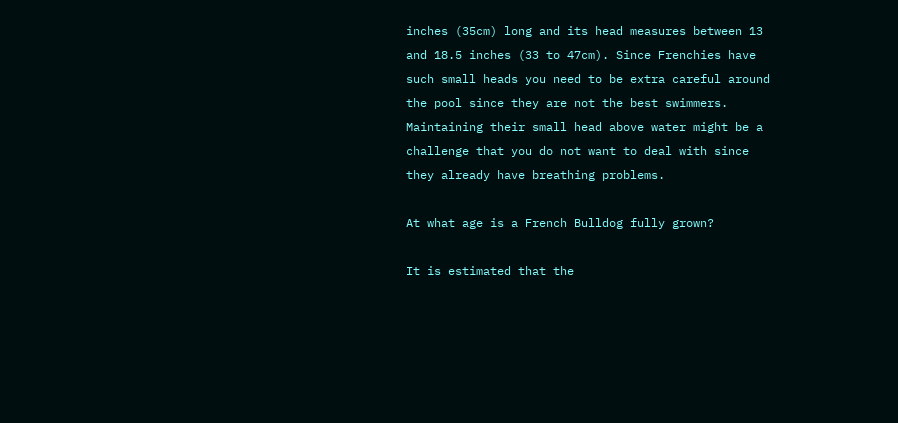inches (35cm) long and its head measures between 13 and 18.5 inches (33 to 47cm). Since Frenchies have such small heads you need to be extra careful around the pool since they are not the best swimmers. Maintaining their small head above water might be a challenge that you do not want to deal with since they already have breathing problems.

At what age is a French Bulldog fully grown?

It is estimated that the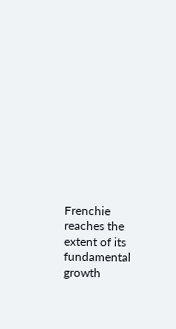Frenchie reaches the extent of its fundamental growth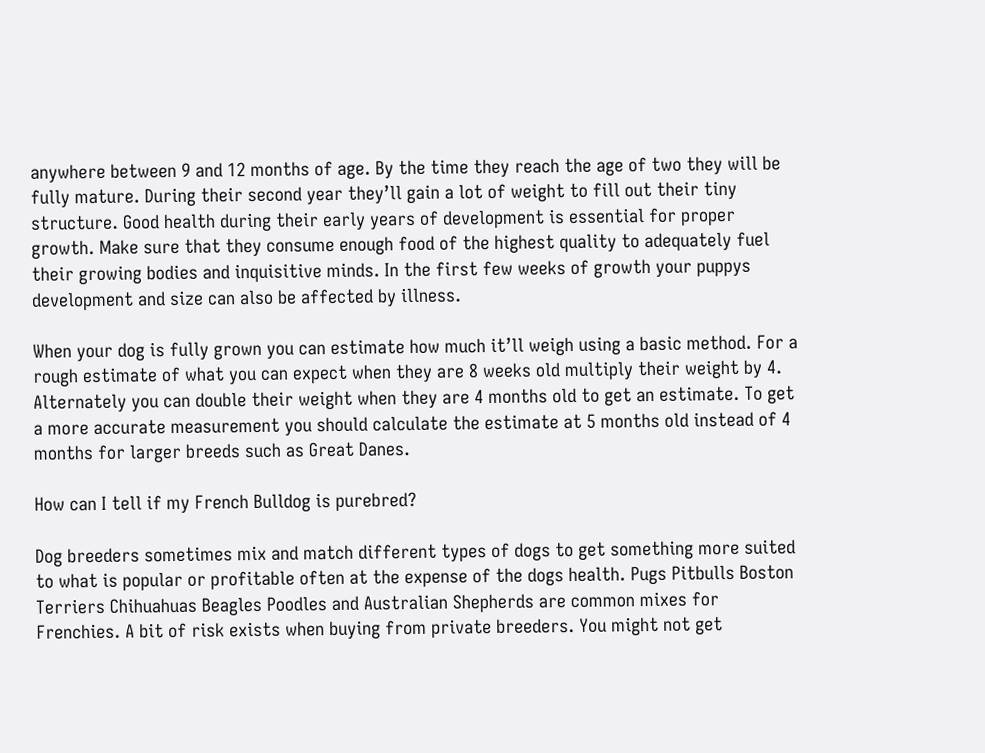anywhere between 9 and 12 months of age. By the time they reach the age of two they will be fully mature. During their second year they’ll gain a lot of weight to fill out their tiny structure. Good health during their early years of development is essential for proper growth. Make sure that they consume enough food of the highest quality to adequately fuel their growing bodies and inquisitive minds. In the first few weeks of growth your puppys development and size can also be affected by illness.

When your dog is fully grown you can estimate how much it’ll weigh using a basic method. For a rough estimate of what you can expect when they are 8 weeks old multiply their weight by 4. Alternately you can double their weight when they are 4 months old to get an estimate. To get a more accurate measurement you should calculate the estimate at 5 months old instead of 4 months for larger breeds such as Great Danes.

How can I tell if my French Bulldog is purebred?

Dog breeders sometimes mix and match different types of dogs to get something more suited to what is popular or profitable often at the expense of the dogs health. Pugs Pitbulls Boston Terriers Chihuahuas Beagles Poodles and Australian Shepherds are common mixes for Frenchies. A bit of risk exists when buying from private breeders. You might not get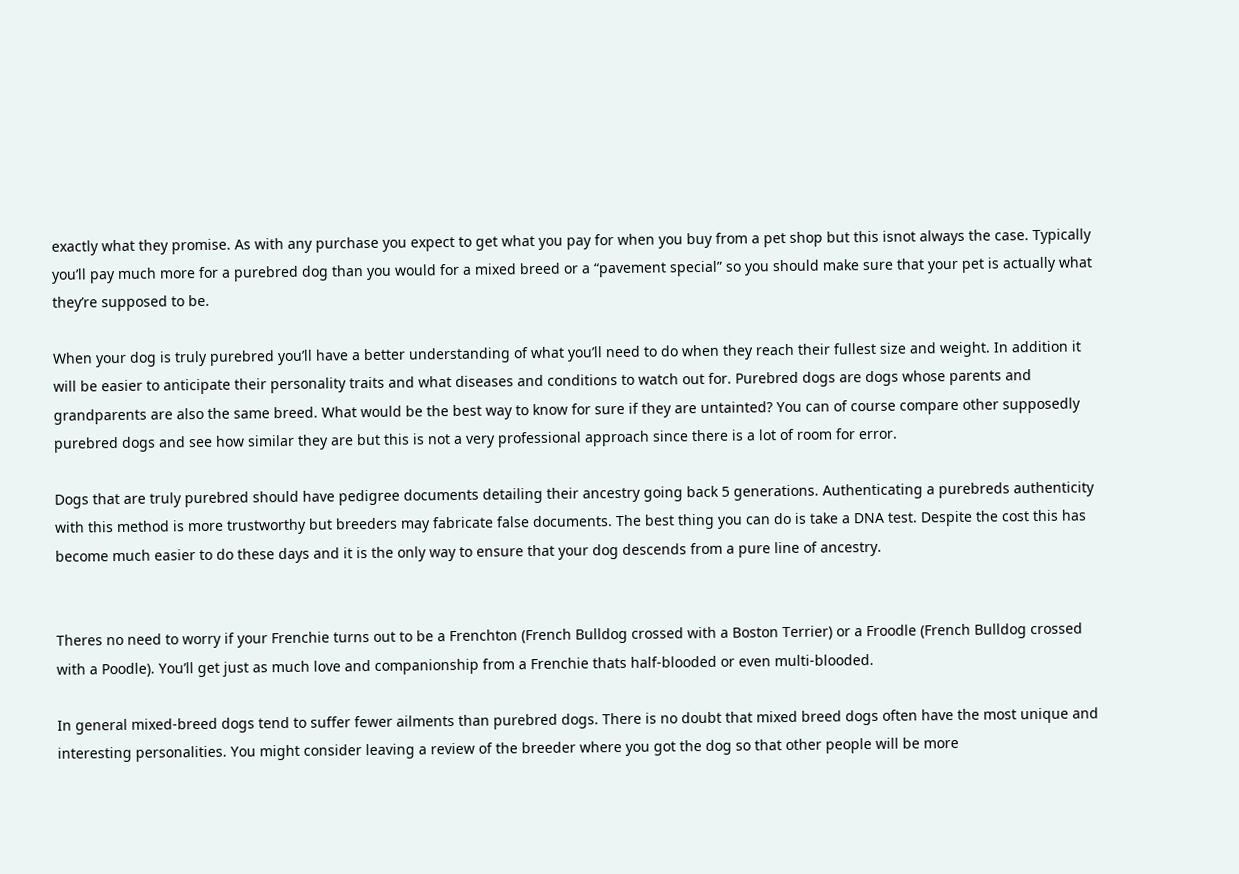exactly what they promise. As with any purchase you expect to get what you pay for when you buy from a pet shop but this isnot always the case. Typically you’ll pay much more for a purebred dog than you would for a mixed breed or a “pavement special” so you should make sure that your pet is actually what they’re supposed to be.

When your dog is truly purebred you’ll have a better understanding of what you’ll need to do when they reach their fullest size and weight. In addition it will be easier to anticipate their personality traits and what diseases and conditions to watch out for. Purebred dogs are dogs whose parents and grandparents are also the same breed. What would be the best way to know for sure if they are untainted? You can of course compare other supposedly purebred dogs and see how similar they are but this is not a very professional approach since there is a lot of room for error.

Dogs that are truly purebred should have pedigree documents detailing their ancestry going back 5 generations. Authenticating a purebreds authenticity with this method is more trustworthy but breeders may fabricate false documents. The best thing you can do is take a DNA test. Despite the cost this has become much easier to do these days and it is the only way to ensure that your dog descends from a pure line of ancestry.


Theres no need to worry if your Frenchie turns out to be a Frenchton (French Bulldog crossed with a Boston Terrier) or a Froodle (French Bulldog crossed with a Poodle). You’ll get just as much love and companionship from a Frenchie thats half-blooded or even multi-blooded.

In general mixed-breed dogs tend to suffer fewer ailments than purebred dogs. There is no doubt that mixed breed dogs often have the most unique and interesting personalities. You might consider leaving a review of the breeder where you got the dog so that other people will be more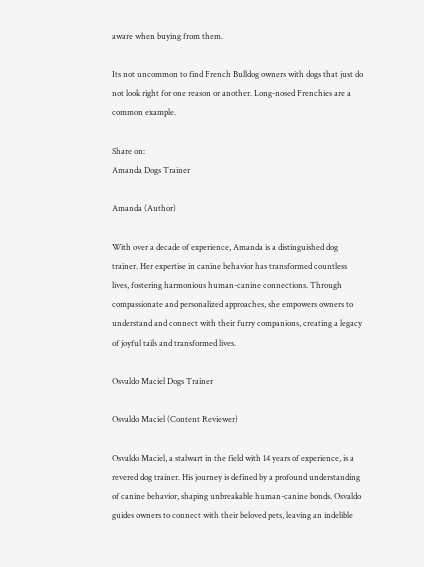aware when buying from them.

Its not uncommon to find French Bulldog owners with dogs that just do not look right for one reason or another. Long-nosed Frenchies are a common example.

Share on:
Amanda Dogs Trainer

Amanda (Author)

With over a decade of experience, Amanda is a distinguished dog trainer. Her expertise in canine behavior has transformed countless lives, fostering harmonious human-canine connections. Through compassionate and personalized approaches, she empowers owners to understand and connect with their furry companions, creating a legacy of joyful tails and transformed lives.

Osvaldo Maciel Dogs Trainer

Osvaldo Maciel (Content Reviewer)

Osvaldo Maciel, a stalwart in the field with 14 years of experience, is a revered dog trainer. His journey is defined by a profound understanding of canine behavior, shaping unbreakable human-canine bonds. Osvaldo guides owners to connect with their beloved pets, leaving an indelible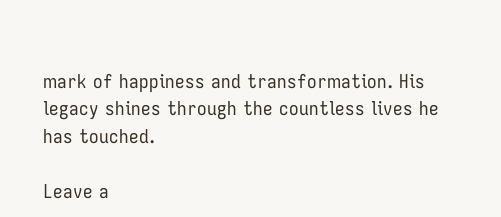mark of happiness and transformation. His legacy shines through the countless lives he has touched.

Leave a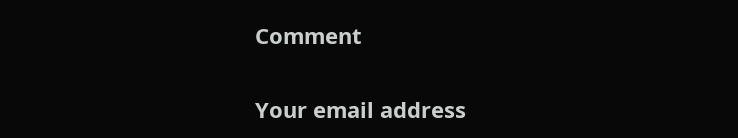Comment

Your email address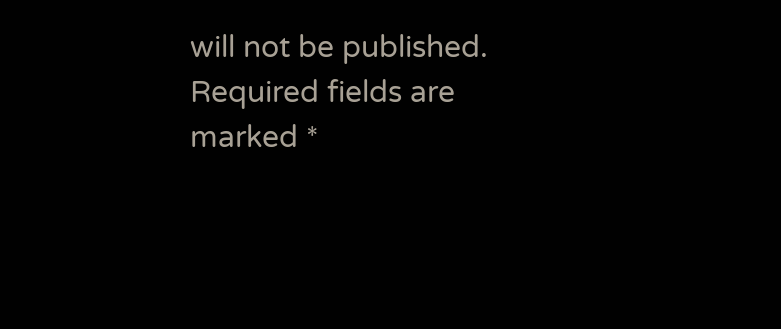will not be published. Required fields are marked *